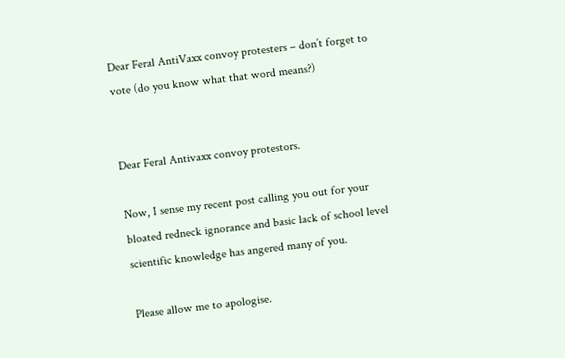Dear Feral AntiVaxx convoy protesters – don’t forget to vote (do you know what that word means?)


Dear Feral Antivaxx convoy protestors.

Now, I sense my recent post calling you out for your bloated redneck ignorance and basic lack of school level scientific knowledge has angered many of you.

Please allow me to apologise.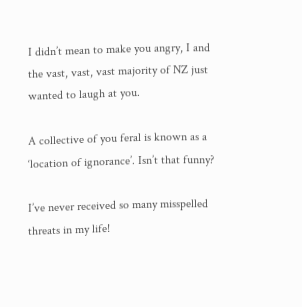I didn’t mean to make you angry, I and the vast, vast, vast majority of NZ just wanted to laugh at you.

A collective of you feral is known as a ‘location of ignorance’. Isn’t that funny?

I’ve never received so many misspelled threats in my life!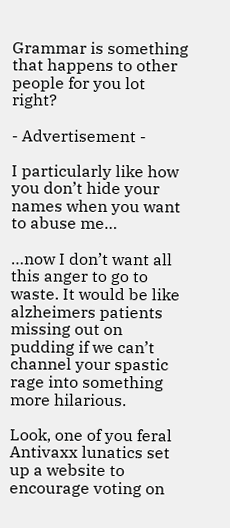Grammar is something that happens to other people for you lot right?

- Advertisement -

I particularly like how you don’t hide your names when you want to abuse me…

…now I don’t want all this anger to go to waste. It would be like alzheimers patients missing out on pudding if we can’t channel your spastic rage into something more hilarious.

Look, one of you feral Antivaxx lunatics set up a website to encourage voting on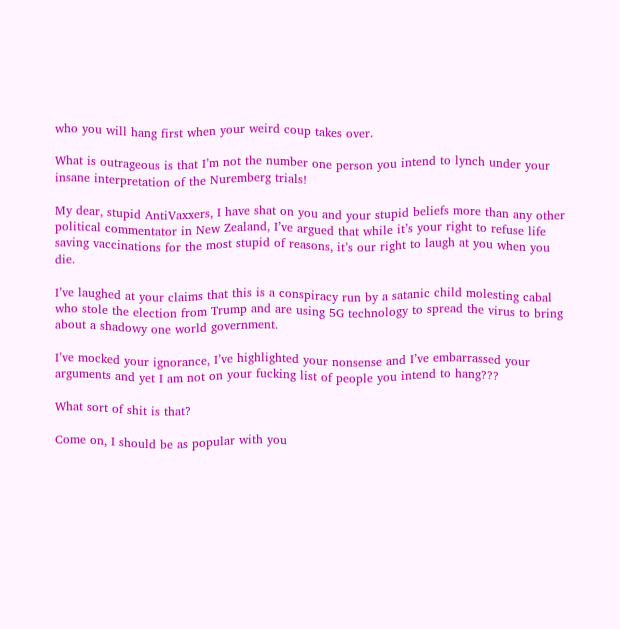who you will hang first when your weird coup takes over.

What is outrageous is that I’m not the number one person you intend to lynch under your insane interpretation of the Nuremberg trials!

My dear, stupid AntiVaxxers, I have shat on you and your stupid beliefs more than any other political commentator in New Zealand, I’ve argued that while it’s your right to refuse life saving vaccinations for the most stupid of reasons, it’s our right to laugh at you when you die.

I’ve laughed at your claims that this is a conspiracy run by a satanic child molesting cabal who stole the election from Trump and are using 5G technology to spread the virus to bring about a shadowy one world government.

I’ve mocked your ignorance, I’ve highlighted your nonsense and I’ve embarrassed your arguments and yet I am not on your fucking list of people you intend to hang???

What sort of shit is that?

Come on, I should be as popular with you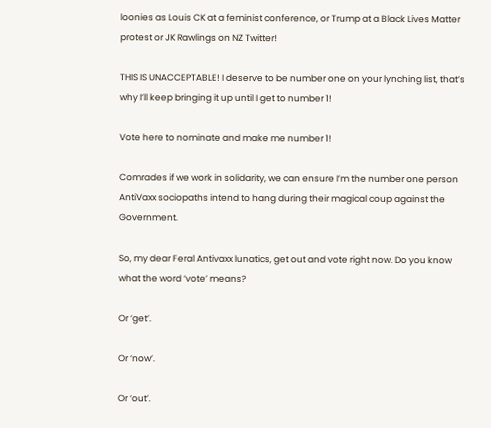loonies as Louis CK at a feminist conference, or Trump at a Black Lives Matter protest or JK Rawlings on NZ Twitter!

THIS IS UNACCEPTABLE! I deserve to be number one on your lynching list, that’s why I’ll keep bringing it up until I get to number 1!

Vote here to nominate and make me number 1!

Comrades if we work in solidarity, we can ensure I’m the number one person AntiVaxx sociopaths intend to hang during their magical coup against the Government.

So, my dear Feral Antivaxx lunatics, get out and vote right now. Do you know what the word ‘vote’ means?

Or ‘get’.

Or ‘now’.

Or ‘out’.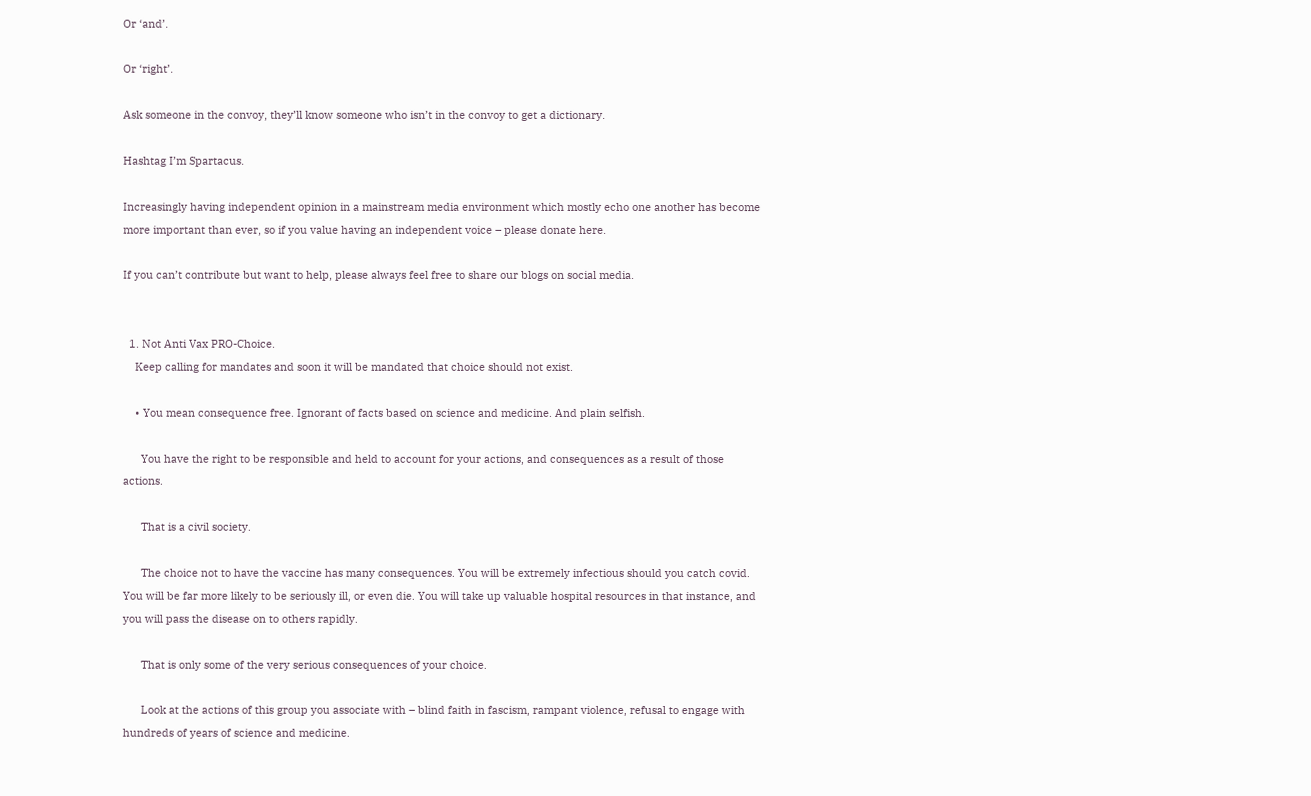Or ‘and’.

Or ‘right’.

Ask someone in the convoy, they’ll know someone who isn’t in the convoy to get a dictionary.

Hashtag I’m Spartacus.

Increasingly having independent opinion in a mainstream media environment which mostly echo one another has become more important than ever, so if you value having an independent voice – please donate here.

If you can’t contribute but want to help, please always feel free to share our blogs on social media.


  1. Not Anti Vax PRO-Choice.
    Keep calling for mandates and soon it will be mandated that choice should not exist.

    • You mean consequence free. Ignorant of facts based on science and medicine. And plain selfish.

      You have the right to be responsible and held to account for your actions, and consequences as a result of those actions.

      That is a civil society.

      The choice not to have the vaccine has many consequences. You will be extremely infectious should you catch covid. You will be far more likely to be seriously ill, or even die. You will take up valuable hospital resources in that instance, and you will pass the disease on to others rapidly.

      That is only some of the very serious consequences of your choice.

      Look at the actions of this group you associate with – blind faith in fascism, rampant violence, refusal to engage with hundreds of years of science and medicine.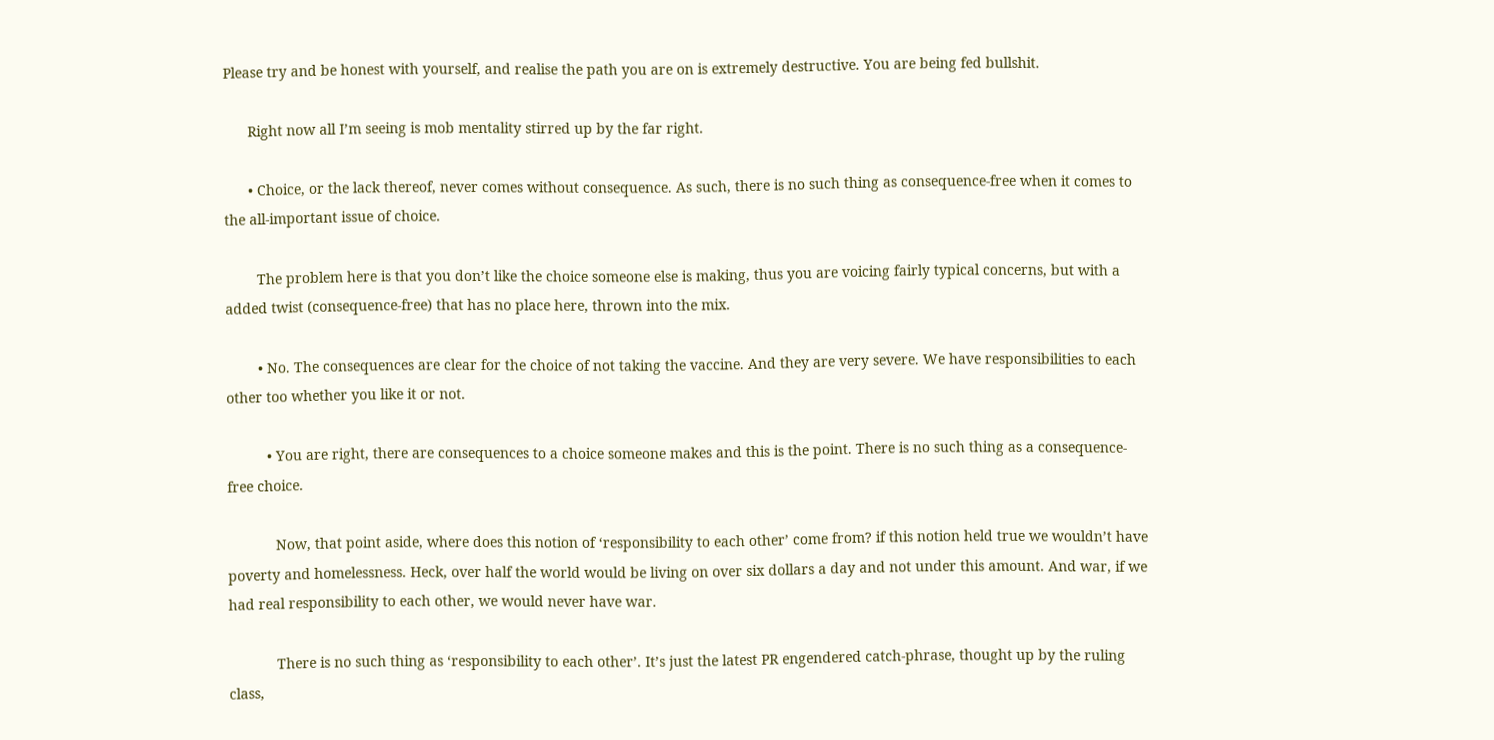Please try and be honest with yourself, and realise the path you are on is extremely destructive. You are being fed bullshit.

      Right now all I’m seeing is mob mentality stirred up by the far right.

      • Choice, or the lack thereof, never comes without consequence. As such, there is no such thing as consequence-free when it comes to the all-important issue of choice.

        The problem here is that you don’t like the choice someone else is making, thus you are voicing fairly typical concerns, but with a added twist (consequence-free) that has no place here, thrown into the mix.

        • No. The consequences are clear for the choice of not taking the vaccine. And they are very severe. We have responsibilities to each other too whether you like it or not.

          • You are right, there are consequences to a choice someone makes and this is the point. There is no such thing as a consequence-free choice.

            Now, that point aside, where does this notion of ‘responsibility to each other’ come from? if this notion held true we wouldn’t have poverty and homelessness. Heck, over half the world would be living on over six dollars a day and not under this amount. And war, if we had real responsibility to each other, we would never have war.

            There is no such thing as ‘responsibility to each other’. It’s just the latest PR engendered catch-phrase, thought up by the ruling class,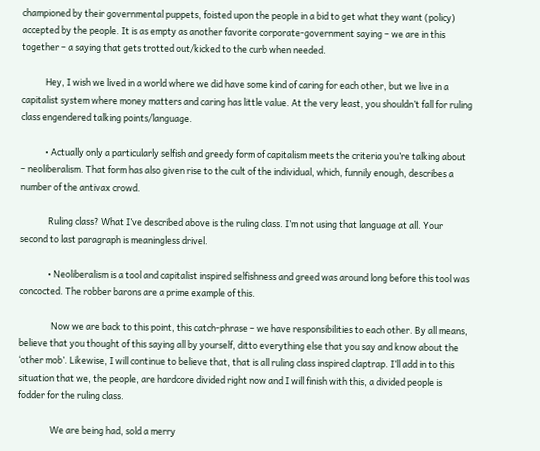championed by their governmental puppets, foisted upon the people in a bid to get what they want (policy) accepted by the people. It is as empty as another favorite corporate-government saying – we are in this together – a saying that gets trotted out/kicked to the curb when needed.

            Hey, I wish we lived in a world where we did have some kind of caring for each other, but we live in a capitalist system where money matters and caring has little value. At the very least, you shouldn’t fall for ruling class engendered talking points/language.

            • Actually only a particularly selfish and greedy form of capitalism meets the criteria you’re talking about – neoliberalism. That form has also given rise to the cult of the individual, which, funnily enough, describes a number of the antivax crowd.

              Ruling class? What I’ve described above is the ruling class. I’m not using that language at all. Your second to last paragraph is meaningless drivel.

              • Neoliberalism is a tool and capitalist inspired selfishness and greed was around long before this tool was concocted. The robber barons are a prime example of this.

                Now we are back to this point, this catch-phrase – we have responsibilities to each other. By all means, believe that you thought of this saying all by yourself, ditto everything else that you say and know about the ‘other mob’. Likewise, I will continue to believe that, that is all ruling class inspired claptrap. I’ll add in to this situation that we, the people, are hardcore divided right now and I will finish with this, a divided people is fodder for the ruling class.

                We are being had, sold a merry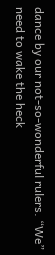dance by our not-so-wonderful rulers. “We” need to wake the heck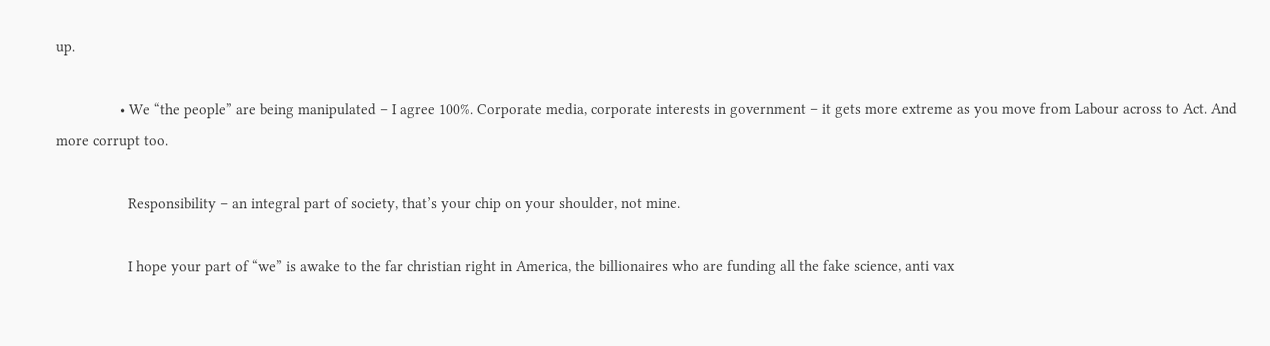up.

                • We “the people” are being manipulated – I agree 100%. Corporate media, corporate interests in government – it gets more extreme as you move from Labour across to Act. And more corrupt too.

                  Responsibility – an integral part of society, that’s your chip on your shoulder, not mine.

                  I hope your part of “we” is awake to the far christian right in America, the billionaires who are funding all the fake science, anti vax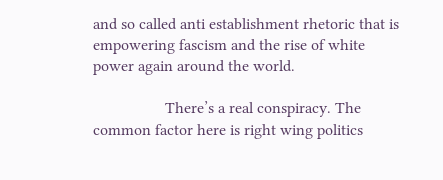and so called anti establishment rhetoric that is empowering fascism and the rise of white power again around the world.

                  There’s a real conspiracy. The common factor here is right wing politics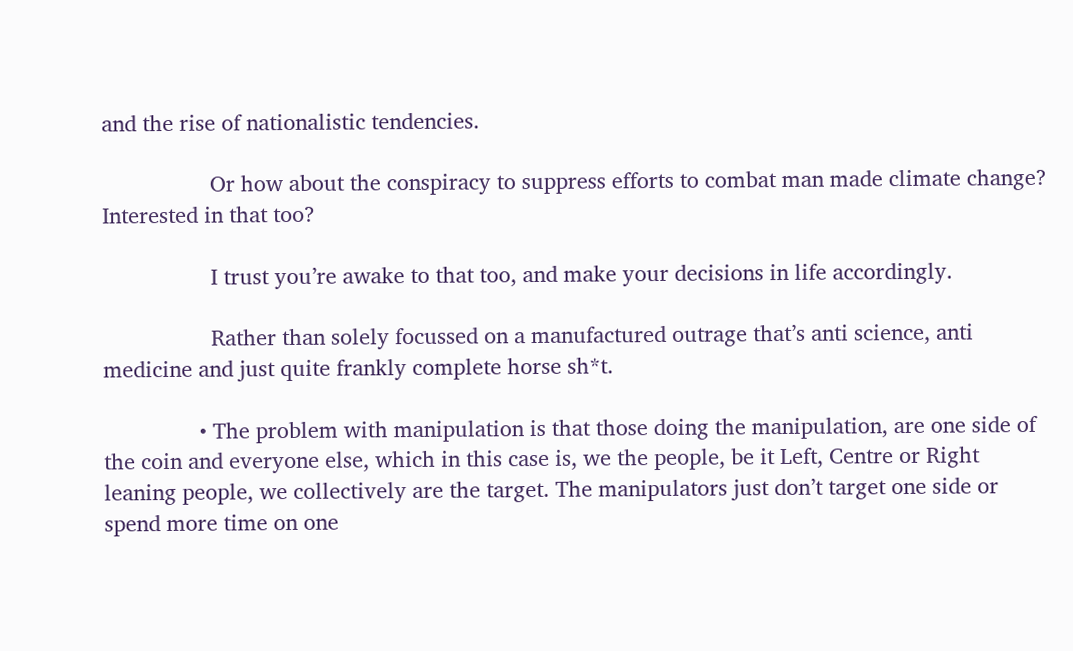and the rise of nationalistic tendencies.

                  Or how about the conspiracy to suppress efforts to combat man made climate change? Interested in that too?

                  I trust you’re awake to that too, and make your decisions in life accordingly.

                  Rather than solely focussed on a manufactured outrage that’s anti science, anti medicine and just quite frankly complete horse sh*t.

                • The problem with manipulation is that those doing the manipulation, are one side of the coin and everyone else, which in this case is, we the people, be it Left, Centre or Right leaning people, we collectively are the target. The manipulators just don’t target one side or spend more time on one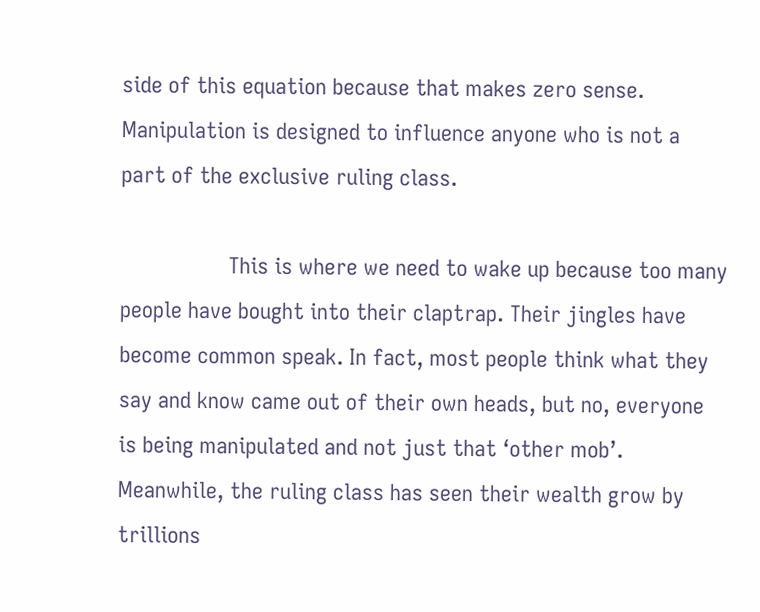side of this equation because that makes zero sense. Manipulation is designed to influence anyone who is not a part of the exclusive ruling class.

                  This is where we need to wake up because too many people have bought into their claptrap. Their jingles have become common speak. In fact, most people think what they say and know came out of their own heads, but no, everyone is being manipulated and not just that ‘other mob’. Meanwhile, the ruling class has seen their wealth grow by trillions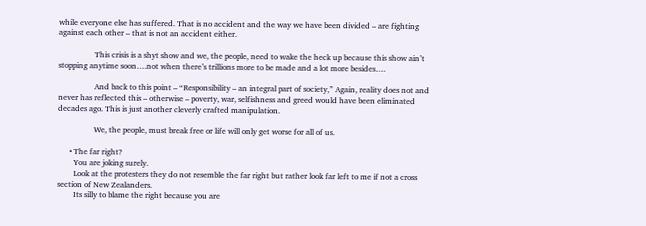while everyone else has suffered. That is no accident and the way we have been divided – are fighting against each other – that is not an accident either.

                  This crisis is a shyt show and we, the people, need to wake the heck up because this show ain’t stopping anytime soon….not when there’s trillions more to be made and a lot more besides….

                  And back to this point – “Responsibility – an integral part of society,” Again, reality does not and never has reflected this – otherwise – poverty, war, selfishness and greed would have been eliminated decades ago. This is just another cleverly crafted manipulation.

                  We, the people, must break free or life will only get worse for all of us.

      • The far right?
        You are joking surely.
        Look at the protesters they do not resemble the far right but rather look far left to me if not a cross section of New Zealanders.
        Its silly to blame the right because you are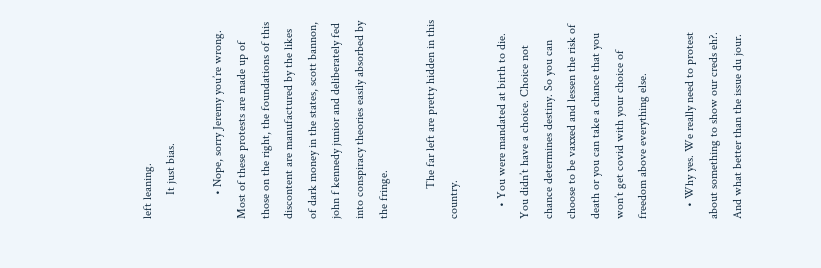left leaning.
        It just bias.

        • Nope, sorry Jeremy you’re wrong. Most of these protests are made up of those on the right, the foundations of this discontent are manufactured by the likes of dark money in the states, scott bannon, john f kennedy junior and deliberately fed into conspiracy theories easily absorbed by the fringe.

          The far left are pretty hidden in this country.

    • You were mandated at birth to die. You didn’t have a choice. Choice not chance determines destiny. So you can choose to be vaxxed and lessen the risk of death or you can take a chance that you won’t get covid with your choice of freedom above everything else.

    • Why yes. We really need to protest about something to show our creds eh?. And what better than the issue du jour.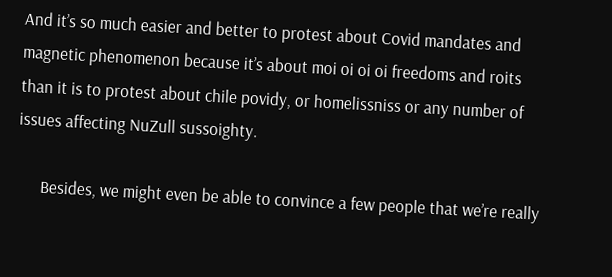And it’s so much easier and better to protest about Covid mandates and magnetic phenomenon because it’s about moi oi oi oi freedoms and roits than it is to protest about chile povidy, or homelissniss or any number of issues affecting NuZull sussoighty.

      Besides, we might even be able to convince a few people that we’re really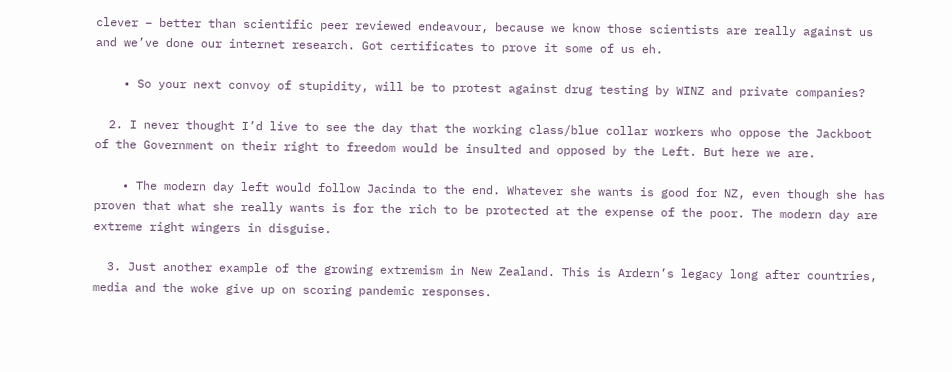clever – better than scientific peer reviewed endeavour, because we know those scientists are really against us and we’ve done our internet research. Got certificates to prove it some of us eh.

    • So your next convoy of stupidity, will be to protest against drug testing by WINZ and private companies?

  2. I never thought I’d live to see the day that the working class/blue collar workers who oppose the Jackboot of the Government on their right to freedom would be insulted and opposed by the Left. But here we are.

    • The modern day left would follow Jacinda to the end. Whatever she wants is good for NZ, even though she has proven that what she really wants is for the rich to be protected at the expense of the poor. The modern day are extreme right wingers in disguise.

  3. Just another example of the growing extremism in New Zealand. This is Ardern’s legacy long after countries, media and the woke give up on scoring pandemic responses.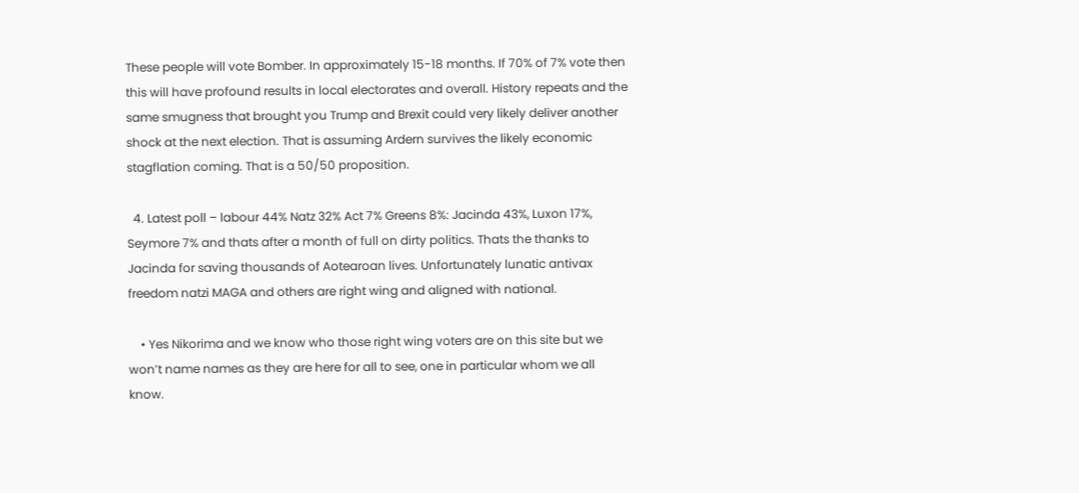These people will vote Bomber. In approximately 15-18 months. If 70% of 7% vote then this will have profound results in local electorates and overall. History repeats and the same smugness that brought you Trump and Brexit could very likely deliver another shock at the next election. That is assuming Ardern survives the likely economic stagflation coming. That is a 50/50 proposition.

  4. Latest poll – labour 44% Natz 32% Act 7% Greens 8%: Jacinda 43%, Luxon 17%, Seymore 7% and thats after a month of full on dirty politics. Thats the thanks to Jacinda for saving thousands of Aotearoan lives. Unfortunately lunatic antivax freedom natzi MAGA and others are right wing and aligned with national.

    • Yes Nikorima and we know who those right wing voters are on this site but we won’t name names as they are here for all to see, one in particular whom we all know.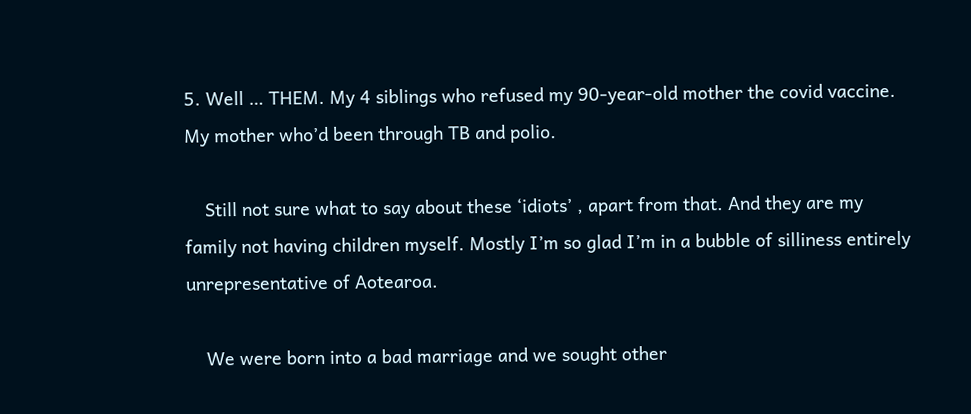5. Well … THEM. My 4 siblings who refused my 90-year-old mother the covid vaccine. My mother who’d been through TB and polio.

    Still not sure what to say about these ‘idiots’ , apart from that. And they are my family not having children myself. Mostly I’m so glad I’m in a bubble of silliness entirely unrepresentative of Aotearoa.

    We were born into a bad marriage and we sought other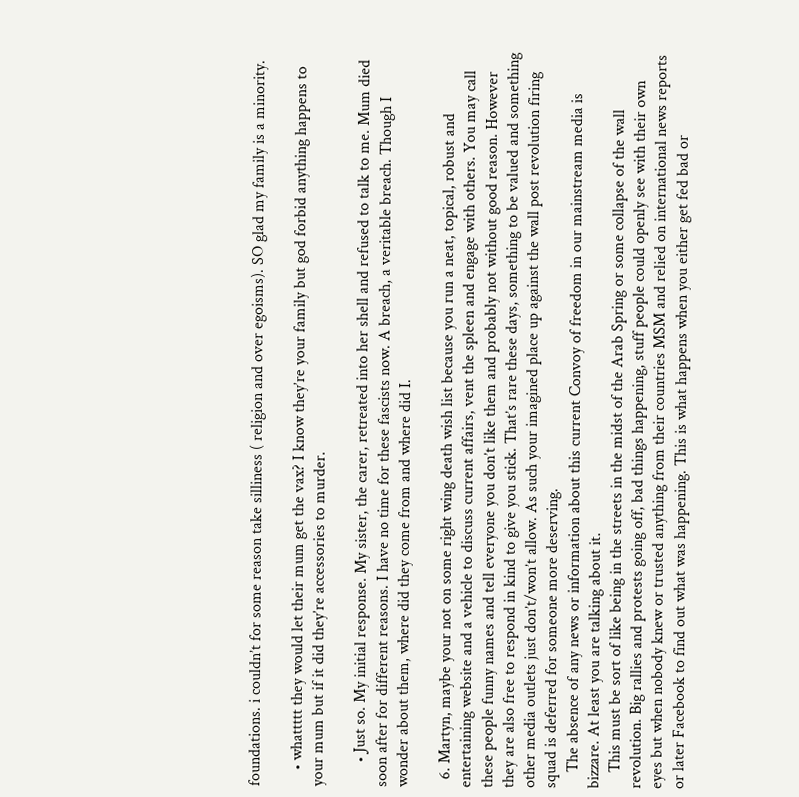foundations. i couldn’t for some reason take silliness ( religion and over egoisms). SO glad my family is a minority.

    • whattttt they would let their mum get the vax? I know they’re your family but god forbid anything happens to your mum but if it did they’re accessories to murder.

      • Just so. My initial response. My sister, the carer, retreated into her shell and refused to talk to me. Mum died soon after for different reasons. I have no time for these fascists now. A breach, a veritable breach. Though I wonder about them, where did they come from and where did I.

  6. Martyn, maybe your not on some right wing death wish list because you run a neat, topical, robust and entertaining website and a vehicle to discuss current affairs, vent the spleen and engage with others. You may call these people funny names and tell everyone you don’t like them and probably not without good reason. However they are also free to respond in kind to give you stick. That’s rare these days, something to be valued and something other media outlets just don’t/won’t allow. As such your imagined place up against the wall post revolution firing squad is deferred for someone more deserving.
    The absence of any news or information about this current Convoy of freedom in our mainstream media is bizzare. At least you are talking about it.
    This must be sort of like being in the streets in the midst of the Arab Spring or some collapse of the wall revolution. Big rallies and protests going off, bad things happening, stuff people could openly see with their own eyes but when nobody knew or trusted anything from their countries MSM and relied on international news reports or later Facebook to find out what was happening. This is what happens when you either get fed bad or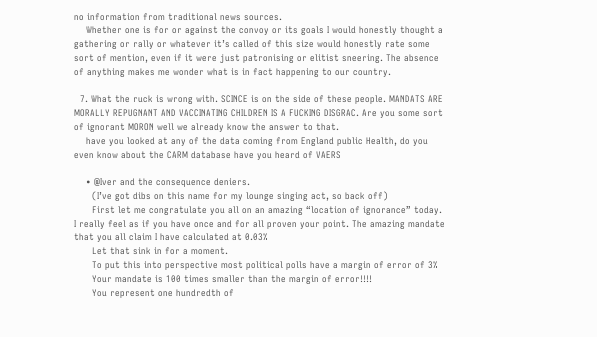no information from traditional news sources.
    Whether one is for or against the convoy or its goals I would honestly thought a gathering or rally or whatever it’s called of this size would honestly rate some sort of mention, even if it were just patronising or elitist sneering. The absence of anything makes me wonder what is in fact happening to our country.

  7. What the ruck is wrong with. SCINCE is on the side of these people. MANDATS ARE MORALLY REPUGNANT AND VACCINATING CHILDREN IS A FUCKING DISGRAC. Are you some sort of ignorant MORON well we already know the answer to that.
    have you looked at any of the data coming from England public Health, do you even know about the CARM database have you heard of VAERS

    • @Iver and the consequence deniers.
      (I’ve got dibs on this name for my lounge singing act, so back off)
      First let me congratulate you all on an amazing “location of ignorance” today. I really feel as if you have once and for all proven your point. The amazing mandate that you all claim I have calculated at 0.03%
      Let that sink in for a moment.
      To put this into perspective most political polls have a margin of error of 3%
      Your mandate is 100 times smaller than the margin of error!!!!
      You represent one hundredth of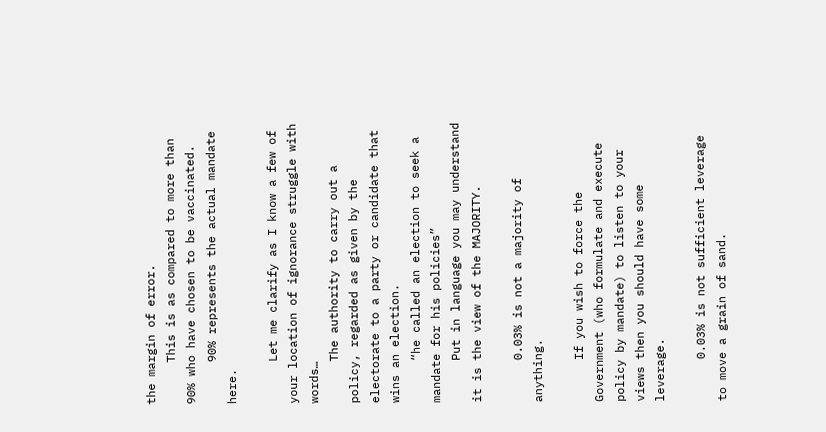the margin of error.
      This is as compared to more than 90% who have chosen to be vaccinated.
      90% represents the actual mandate here.

      Let me clarify as I know a few of your location of ignorance struggle with words…
      The authority to carry out a policy, regarded as given by the electorate to a party or candidate that wins an election.
      “he called an election to seek a mandate for his policies”
      Put in language you may understand it is the view of the MAJORITY.

      0.03% is not a majority of anything.

      If you wish to force the Government (who formulate and execute policy by mandate) to listen to your views then you should have some leverage.

      0.03% is not sufficient leverage to move a grain of sand.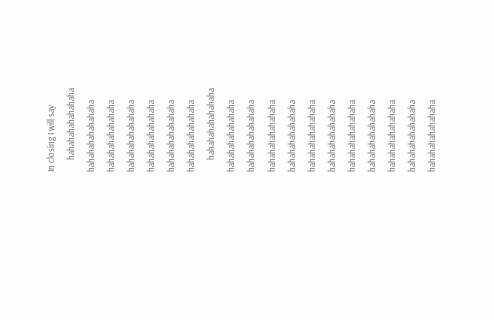In closing I will say
      hahahahahahahaha hahahahahahahaha hahahahahahahaha hahahahahahahaha hahahahahahahaha hahahahahahahaha hahahahahahahaha
      hahahahahahahaha hahahahahahahaha hahahahahahahaha hahahahahahahaha hahahahahahahaha hahahahahahahaha hahahahahahahaha hahahahahahahaha hahahahahahahaha hahahahahahahaha hahahahahahahaha hahahahahahahaha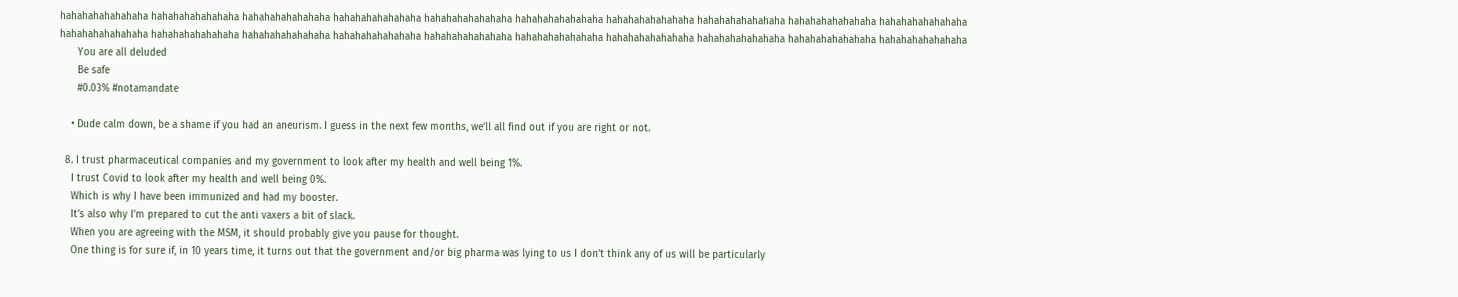hahahahahahahaha hahahahahahahaha hahahahahahahaha hahahahahahahaha hahahahahahahaha hahahahahahahaha hahahahahahahaha hahahahahahahaha hahahahahahahaha hahahahahahahaha hahahahahahahaha hahahahahahahaha hahahahahahahaha hahahahahahahaha hahahahahahahaha hahahahahahahaha hahahahahahahaha hahahahahahahaha hahahahahahahaha hahahahahahahaha
      You are all deluded
      Be safe
      #0.03% #notamandate

    • Dude calm down, be a shame if you had an aneurism. I guess in the next few months, we’ll all find out if you are right or not.

  8. I trust pharmaceutical companies and my government to look after my health and well being 1%.
    I trust Covid to look after my health and well being 0%.
    Which is why I have been immunized and had my booster.
    It’s also why I’m prepared to cut the anti vaxers a bit of slack.
    When you are agreeing with the MSM, it should probably give you pause for thought.
    One thing is for sure if, in 10 years time, it turns out that the government and/or big pharma was lying to us I don’t think any of us will be particularly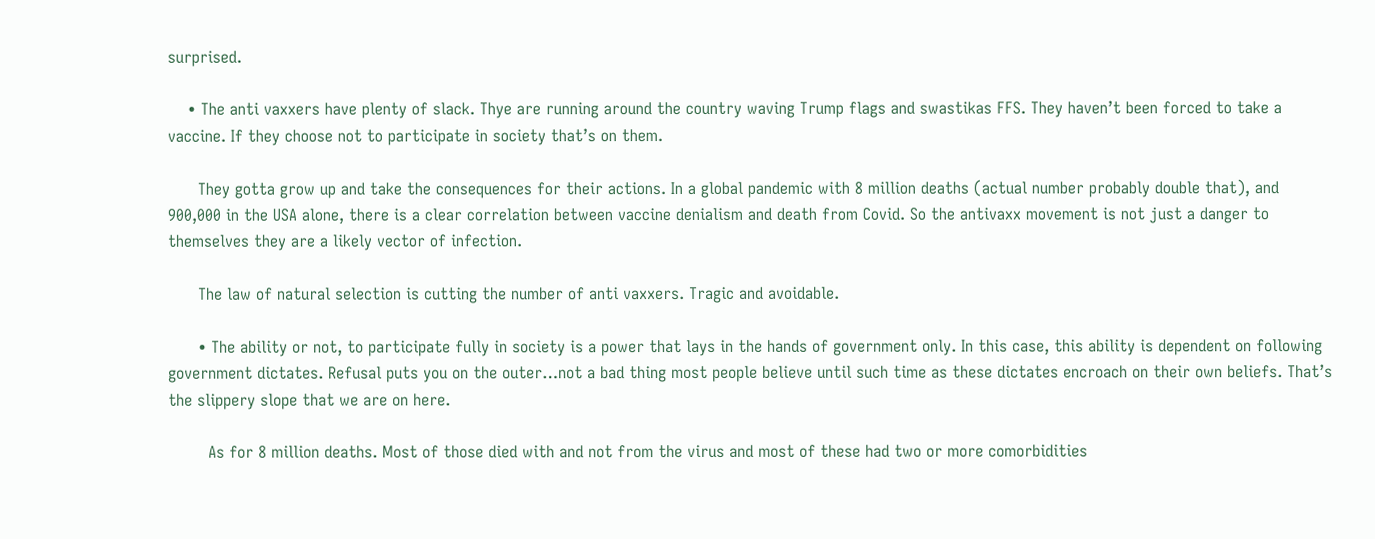surprised.

    • The anti vaxxers have plenty of slack. Thye are running around the country waving Trump flags and swastikas FFS. They haven’t been forced to take a vaccine. If they choose not to participate in society that’s on them.

      They gotta grow up and take the consequences for their actions. In a global pandemic with 8 million deaths (actual number probably double that), and 900,000 in the USA alone, there is a clear correlation between vaccine denialism and death from Covid. So the antivaxx movement is not just a danger to themselves they are a likely vector of infection.

      The law of natural selection is cutting the number of anti vaxxers. Tragic and avoidable.

      • The ability or not, to participate fully in society is a power that lays in the hands of government only. In this case, this ability is dependent on following government dictates. Refusal puts you on the outer…not a bad thing most people believe until such time as these dictates encroach on their own beliefs. That’s the slippery slope that we are on here.

        As for 8 million deaths. Most of those died with and not from the virus and most of these had two or more comorbidities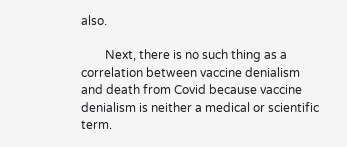also.

        Next, there is no such thing as a correlation between vaccine denialism and death from Covid because vaccine denialism is neither a medical or scientific term.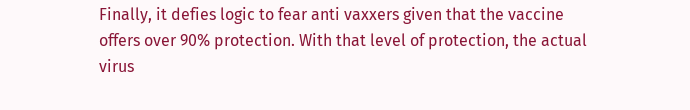Finally, it defies logic to fear anti vaxxers given that the vaccine offers over 90% protection. With that level of protection, the actual virus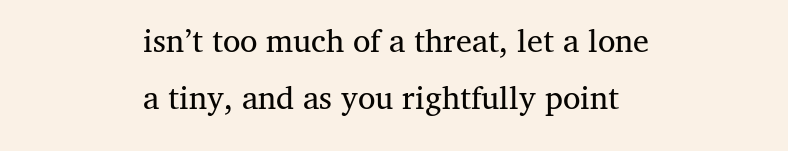isn’t too much of a threat, let a lone a tiny, and as you rightfully point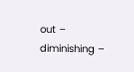out – diminishing –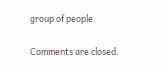group of people.

Comments are closed.